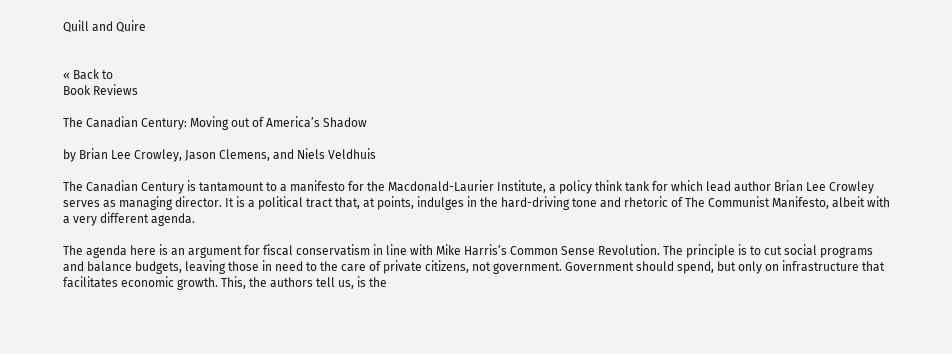Quill and Quire


« Back to
Book Reviews

The Canadian Century: Moving out of America’s Shadow

by Brian Lee Crowley, Jason Clemens, and Niels Veldhuis

The Canadian Century is tantamount to a manifesto for the Macdonald-Laurier Institute, a policy think tank for which lead author Brian Lee Crowley serves as managing director. It is a political tract that, at points, indulges in the hard-driving tone and rhetoric of The Communist Manifesto, albeit with a very different agenda.

The agenda here is an argument for fiscal conservatism in line with Mike Harris’s Common Sense Revolution. The principle is to cut social programs and balance budgets, leaving those in need to the care of private citizens, not government. Government should spend, but only on infrastructure that facilitates economic growth. This, the authors tell us, is the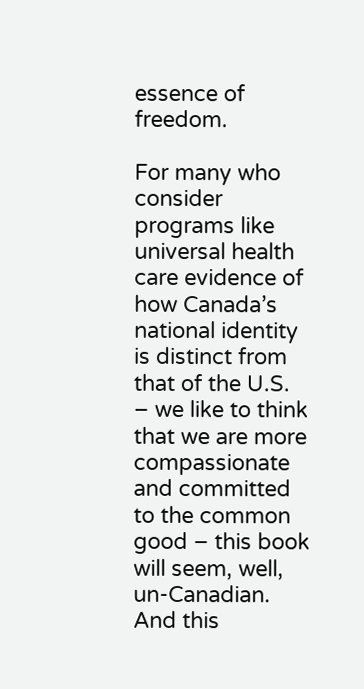essence of freedom.

For many who consider programs like universal health care evidence of how Canada’s national identity is distinct from that of the U.S. – we like to think that we are more compassionate and committed to the common good – this book will seem, well, un-Canadian. And this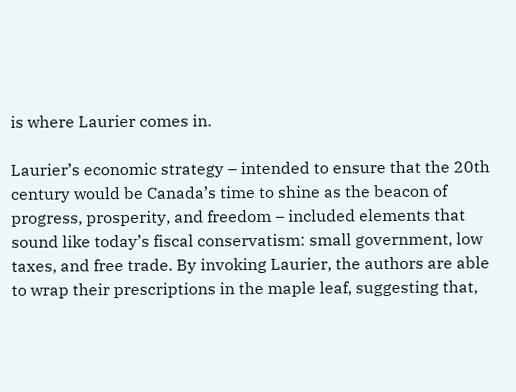is where Laurier comes in.

Laurier’s economic strategy – intended to ensure that the 20th century would be Canada’s time to shine as the beacon of progress, prosperity, and freedom – included elements that sound like today’s fiscal conservatism: small government, low taxes, and free trade. By invoking Laurier, the authors are able to wrap their prescriptions in the maple leaf, suggesting that,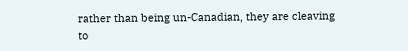rather than being un-Canadian, they are cleaving to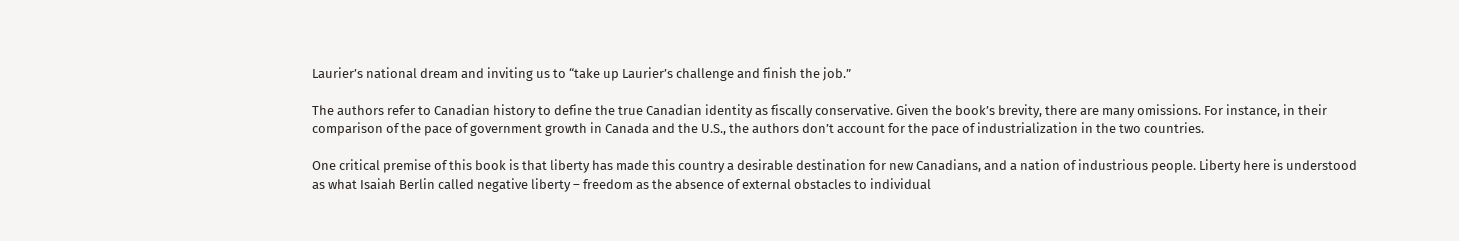Laurier’s national dream and inviting us to “take up Laurier’s challenge and finish the job.”

The authors refer to Canadian history to define the true Canadian identity as fiscally conservative. Given the book’s brevity, there are many omissions. For instance, in their comparison of the pace of government growth in Canada and the U.S., the authors don’t account for the pace of industrialization in the two countries.

One critical premise of this book is that liberty has made this country a desirable destination for new Canadians, and a nation of industrious people. Liberty here is understood as what Isaiah Berlin called negative liberty – freedom as the absence of external obstacles to individual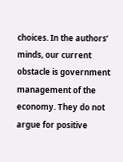choices. In the authors’ minds, our current obstacle is government management of the economy. They do not argue for positive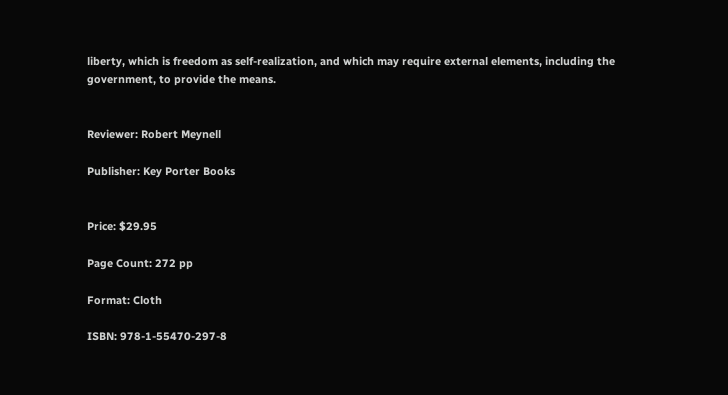liberty, which is freedom as self-realization, and which may require external elements, including the government, to provide the means.


Reviewer: Robert Meynell

Publisher: Key Porter Books


Price: $29.95

Page Count: 272 pp

Format: Cloth

ISBN: 978-1-55470-297-8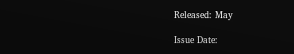Released: May

Issue Date: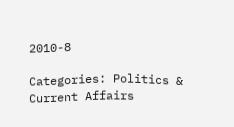2010-8

Categories: Politics & Current Affairs